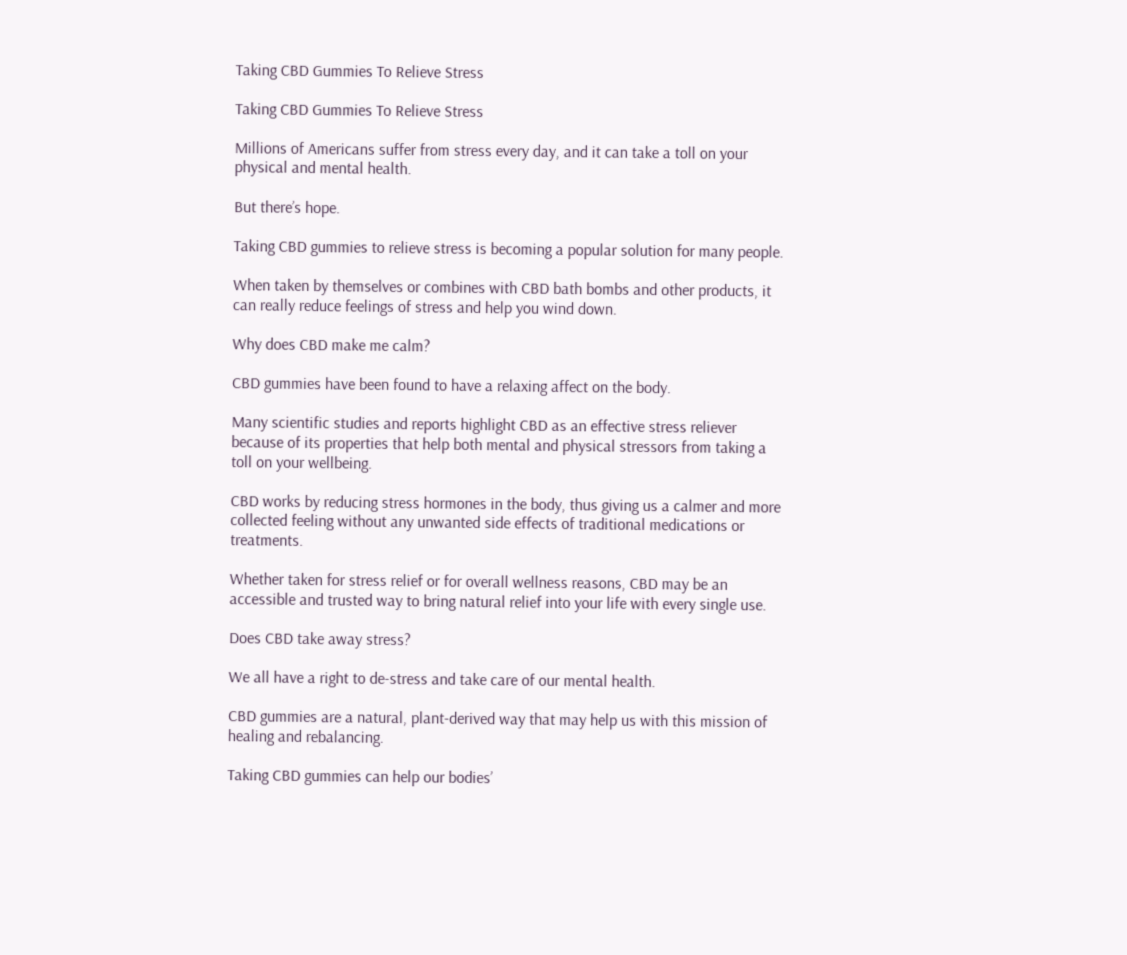Taking CBD Gummies To Relieve Stress

Taking CBD Gummies To Relieve Stress

Millions of Americans suffer from stress every day, and it can take a toll on your physical and mental health.

But there’s hope.

Taking CBD gummies to relieve stress is becoming a popular solution for many people.

When taken by themselves or combines with CBD bath bombs and other products, it can really reduce feelings of stress and help you wind down.

Why does CBD make me calm?

CBD gummies have been found to have a relaxing affect on the body.

Many scientific studies and reports highlight CBD as an effective stress reliever because of its properties that help both mental and physical stressors from taking a toll on your wellbeing.

CBD works by reducing stress hormones in the body, thus giving us a calmer and more collected feeling without any unwanted side effects of traditional medications or treatments.

Whether taken for stress relief or for overall wellness reasons, CBD may be an accessible and trusted way to bring natural relief into your life with every single use.

Does CBD take away stress?

We all have a right to de-stress and take care of our mental health.

CBD gummies are a natural, plant-derived way that may help us with this mission of healing and rebalancing.

Taking CBD gummies can help our bodies’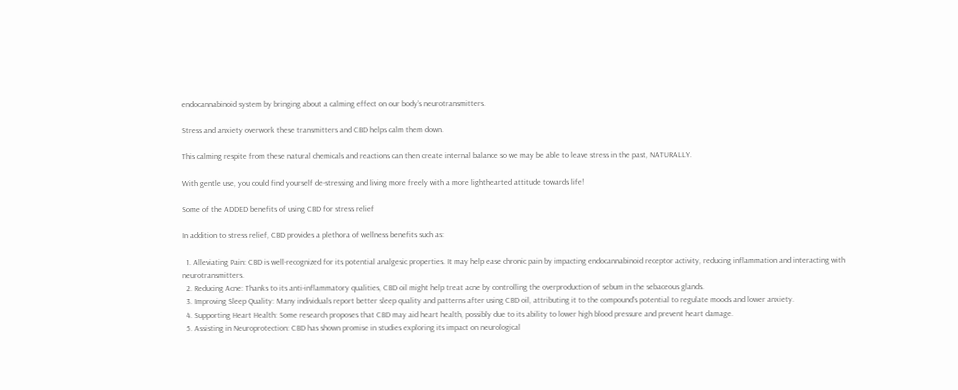endocannabinoid system by bringing about a calming effect on our body’s neurotransmitters.

Stress and anxiety overwork these transmitters and CBD helps calm them down.

This calming respite from these natural chemicals and reactions can then create internal balance so we may be able to leave stress in the past, NATURALLY.

With gentle use, you could find yourself de-stressing and living more freely with a more lighthearted attitude towards life!

Some of the ADDED benefits of using CBD for stress relief

In addition to stress relief, CBD provides a plethora of wellness benefits such as:

  1. Alleviating Pain: CBD is well-recognized for its potential analgesic properties. It may help ease chronic pain by impacting endocannabinoid receptor activity, reducing inflammation and interacting with neurotransmitters.
  2. Reducing Acne: Thanks to its anti-inflammatory qualities, CBD oil might help treat acne by controlling the overproduction of sebum in the sebaceous glands.
  3. Improving Sleep Quality: Many individuals report better sleep quality and patterns after using CBD oil, attributing it to the compound’s potential to regulate moods and lower anxiety.
  4. Supporting Heart Health: Some research proposes that CBD may aid heart health, possibly due to its ability to lower high blood pressure and prevent heart damage.
  5. Assisting in Neuroprotection: CBD has shown promise in studies exploring its impact on neurological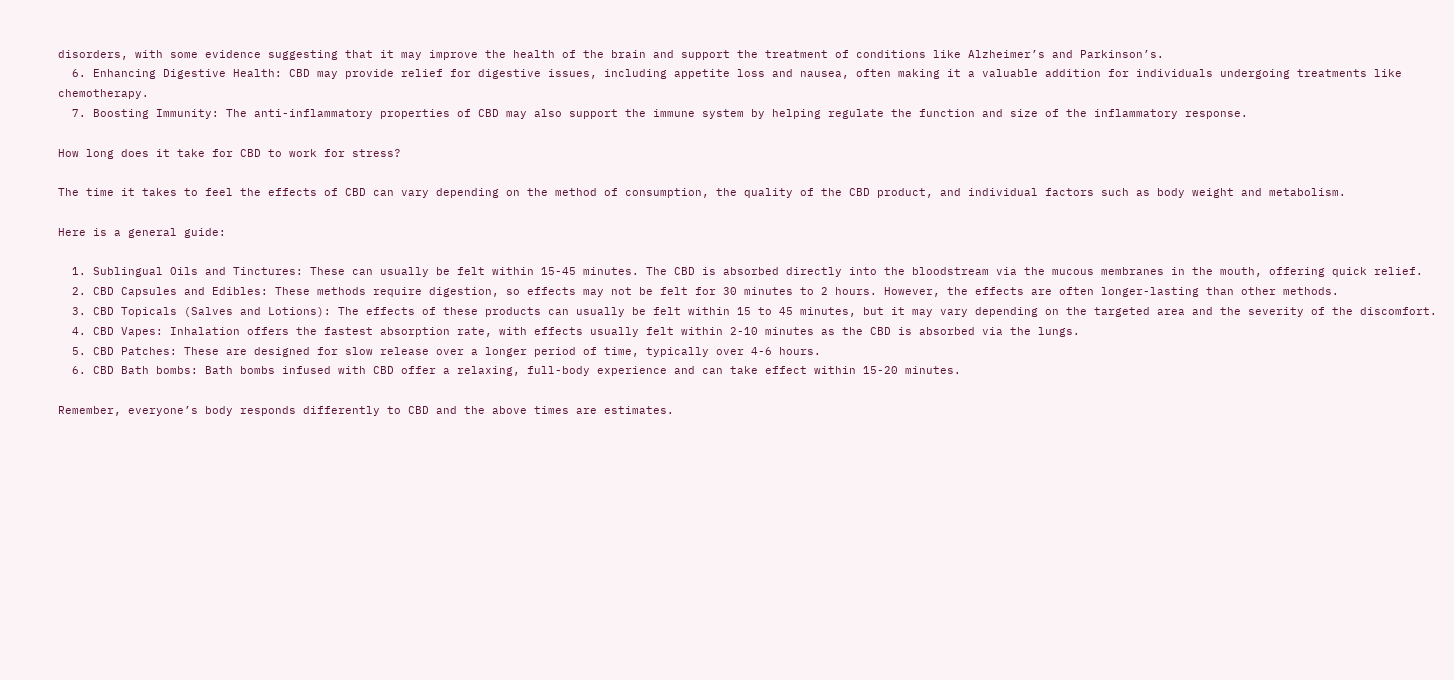disorders, with some evidence suggesting that it may improve the health of the brain and support the treatment of conditions like Alzheimer’s and Parkinson’s.
  6. Enhancing Digestive Health: CBD may provide relief for digestive issues, including appetite loss and nausea, often making it a valuable addition for individuals undergoing treatments like chemotherapy.
  7. Boosting Immunity: The anti-inflammatory properties of CBD may also support the immune system by helping regulate the function and size of the inflammatory response.

How long does it take for CBD to work for stress?

The time it takes to feel the effects of CBD can vary depending on the method of consumption, the quality of the CBD product, and individual factors such as body weight and metabolism.

Here is a general guide:

  1. Sublingual Oils and Tinctures: These can usually be felt within 15-45 minutes. The CBD is absorbed directly into the bloodstream via the mucous membranes in the mouth, offering quick relief.
  2. CBD Capsules and Edibles: These methods require digestion, so effects may not be felt for 30 minutes to 2 hours. However, the effects are often longer-lasting than other methods.
  3. CBD Topicals (Salves and Lotions): The effects of these products can usually be felt within 15 to 45 minutes, but it may vary depending on the targeted area and the severity of the discomfort.
  4. CBD Vapes: Inhalation offers the fastest absorption rate, with effects usually felt within 2-10 minutes as the CBD is absorbed via the lungs.
  5. CBD Patches: These are designed for slow release over a longer period of time, typically over 4-6 hours.
  6. CBD Bath bombs: Bath bombs infused with CBD offer a relaxing, full-body experience and can take effect within 15-20 minutes.

Remember, everyone’s body responds differently to CBD and the above times are estimates.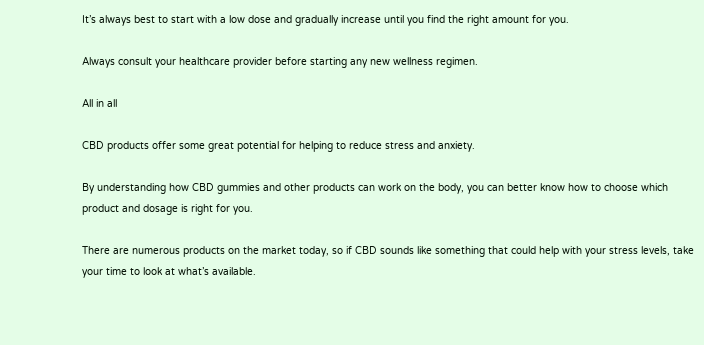It’s always best to start with a low dose and gradually increase until you find the right amount for you.

Always consult your healthcare provider before starting any new wellness regimen.

All in all

CBD products offer some great potential for helping to reduce stress and anxiety.

By understanding how CBD gummies and other products can work on the body, you can better know how to choose which product and dosage is right for you.

There are numerous products on the market today, so if CBD sounds like something that could help with your stress levels, take your time to look at what’s available.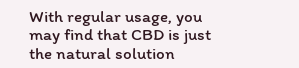With regular usage, you may find that CBD is just the natural solution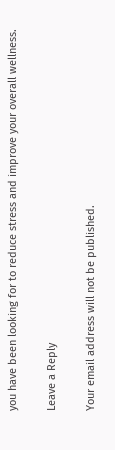you have been looking for to reduce stress and improve your overall wellness.

Leave a Reply

Your email address will not be published.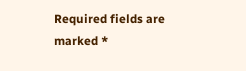Required fields are marked *